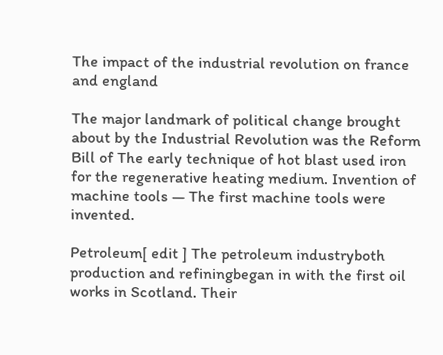The impact of the industrial revolution on france and england

The major landmark of political change brought about by the Industrial Revolution was the Reform Bill of The early technique of hot blast used iron for the regenerative heating medium. Invention of machine tools — The first machine tools were invented.

Petroleum[ edit ] The petroleum industryboth production and refiningbegan in with the first oil works in Scotland. Their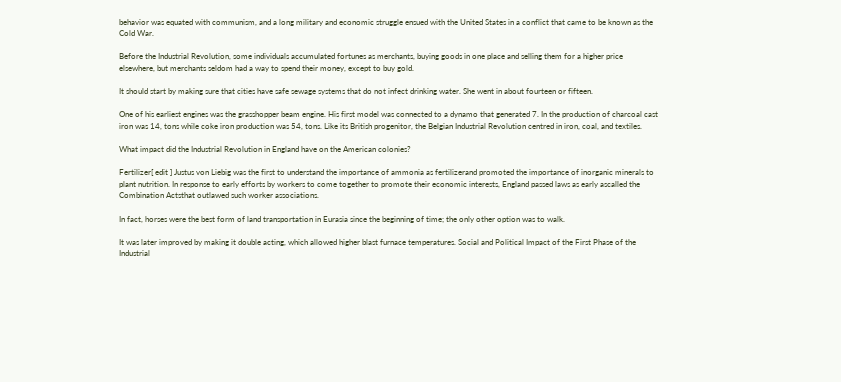behavior was equated with communism, and a long military and economic struggle ensued with the United States in a conflict that came to be known as the Cold War.

Before the Industrial Revolution, some individuals accumulated fortunes as merchants, buying goods in one place and selling them for a higher price elsewhere, but merchants seldom had a way to spend their money, except to buy gold.

It should start by making sure that cities have safe sewage systems that do not infect drinking water. She went in about fourteen or fifteen.

One of his earliest engines was the grasshopper beam engine. His first model was connected to a dynamo that generated 7. In the production of charcoal cast iron was 14, tons while coke iron production was 54, tons. Like its British progenitor, the Belgian Industrial Revolution centred in iron, coal, and textiles.

What impact did the Industrial Revolution in England have on the American colonies?

Fertilizer[ edit ] Justus von Liebig was the first to understand the importance of ammonia as fertilizerand promoted the importance of inorganic minerals to plant nutrition. In response to early efforts by workers to come together to promote their economic interests, England passed laws as early ascalled the Combination Actsthat outlawed such worker associations.

In fact, horses were the best form of land transportation in Eurasia since the beginning of time; the only other option was to walk.

It was later improved by making it double acting, which allowed higher blast furnace temperatures. Social and Political Impact of the First Phase of the Industrial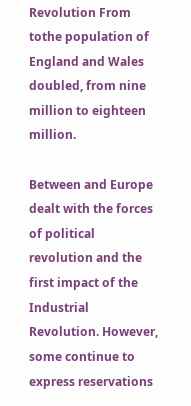Revolution From tothe population of England and Wales doubled, from nine million to eighteen million.

Between and Europe dealt with the forces of political revolution and the first impact of the Industrial Revolution. However, some continue to express reservations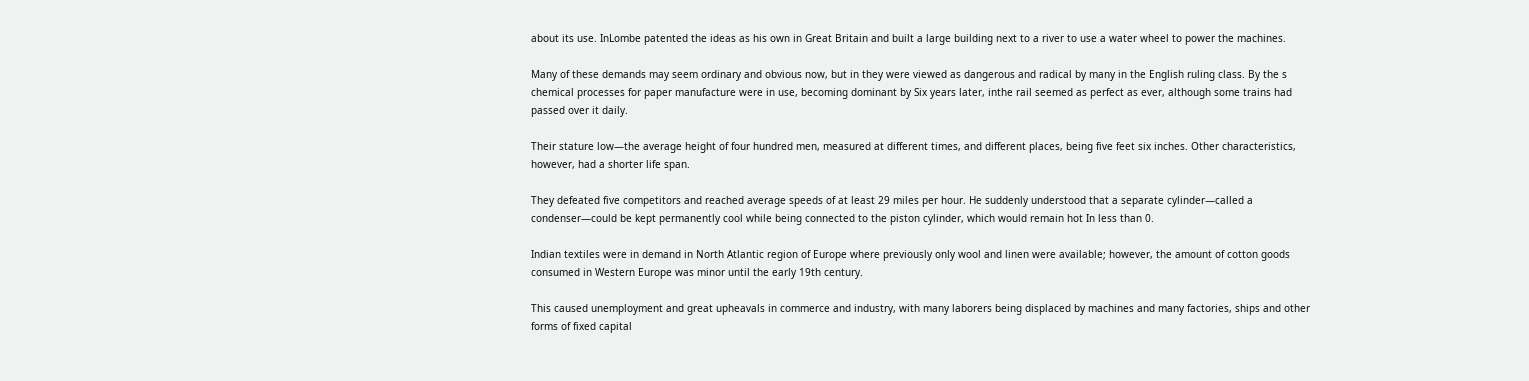about its use. InLombe patented the ideas as his own in Great Britain and built a large building next to a river to use a water wheel to power the machines.

Many of these demands may seem ordinary and obvious now, but in they were viewed as dangerous and radical by many in the English ruling class. By the s chemical processes for paper manufacture were in use, becoming dominant by Six years later, inthe rail seemed as perfect as ever, although some trains had passed over it daily.

Their stature low—the average height of four hundred men, measured at different times, and different places, being five feet six inches. Other characteristics, however, had a shorter life span.

They defeated five competitors and reached average speeds of at least 29 miles per hour. He suddenly understood that a separate cylinder—called a condenser—could be kept permanently cool while being connected to the piston cylinder, which would remain hot In less than 0.

Indian textiles were in demand in North Atlantic region of Europe where previously only wool and linen were available; however, the amount of cotton goods consumed in Western Europe was minor until the early 19th century.

This caused unemployment and great upheavals in commerce and industry, with many laborers being displaced by machines and many factories, ships and other forms of fixed capital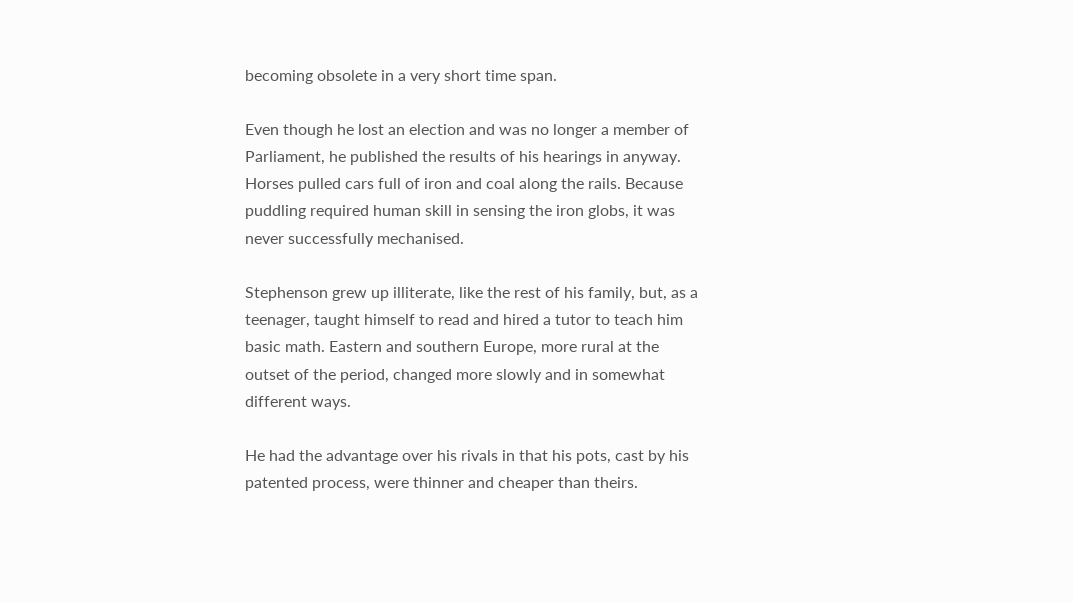becoming obsolete in a very short time span.

Even though he lost an election and was no longer a member of Parliament, he published the results of his hearings in anyway. Horses pulled cars full of iron and coal along the rails. Because puddling required human skill in sensing the iron globs, it was never successfully mechanised.

Stephenson grew up illiterate, like the rest of his family, but, as a teenager, taught himself to read and hired a tutor to teach him basic math. Eastern and southern Europe, more rural at the outset of the period, changed more slowly and in somewhat different ways.

He had the advantage over his rivals in that his pots, cast by his patented process, were thinner and cheaper than theirs.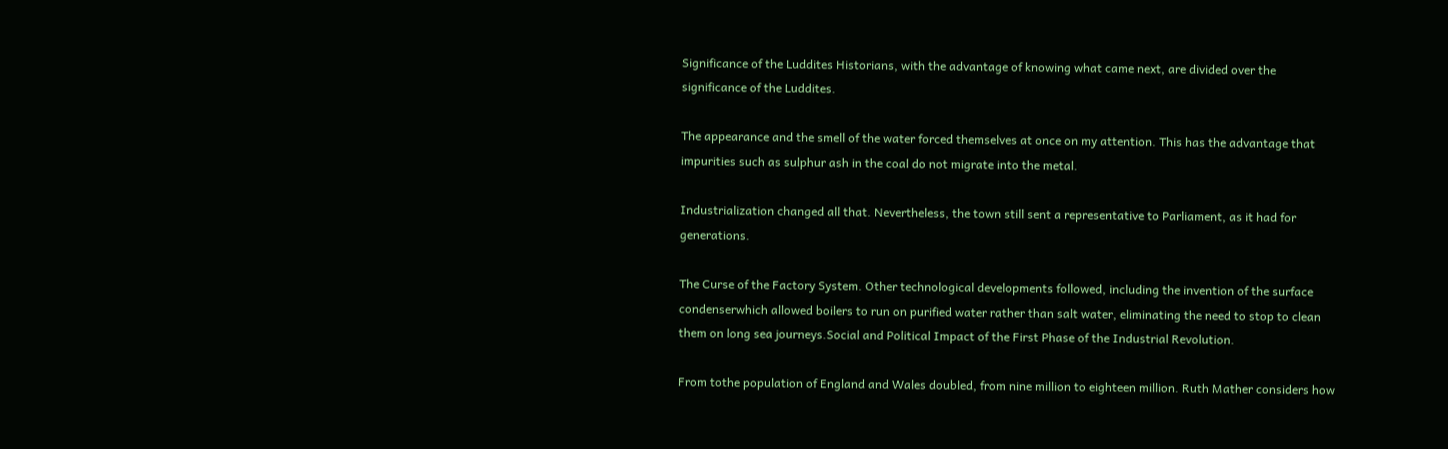Significance of the Luddites Historians, with the advantage of knowing what came next, are divided over the significance of the Luddites.

The appearance and the smell of the water forced themselves at once on my attention. This has the advantage that impurities such as sulphur ash in the coal do not migrate into the metal.

Industrialization changed all that. Nevertheless, the town still sent a representative to Parliament, as it had for generations.

The Curse of the Factory System. Other technological developments followed, including the invention of the surface condenserwhich allowed boilers to run on purified water rather than salt water, eliminating the need to stop to clean them on long sea journeys.Social and Political Impact of the First Phase of the Industrial Revolution.

From tothe population of England and Wales doubled, from nine million to eighteen million. Ruth Mather considers how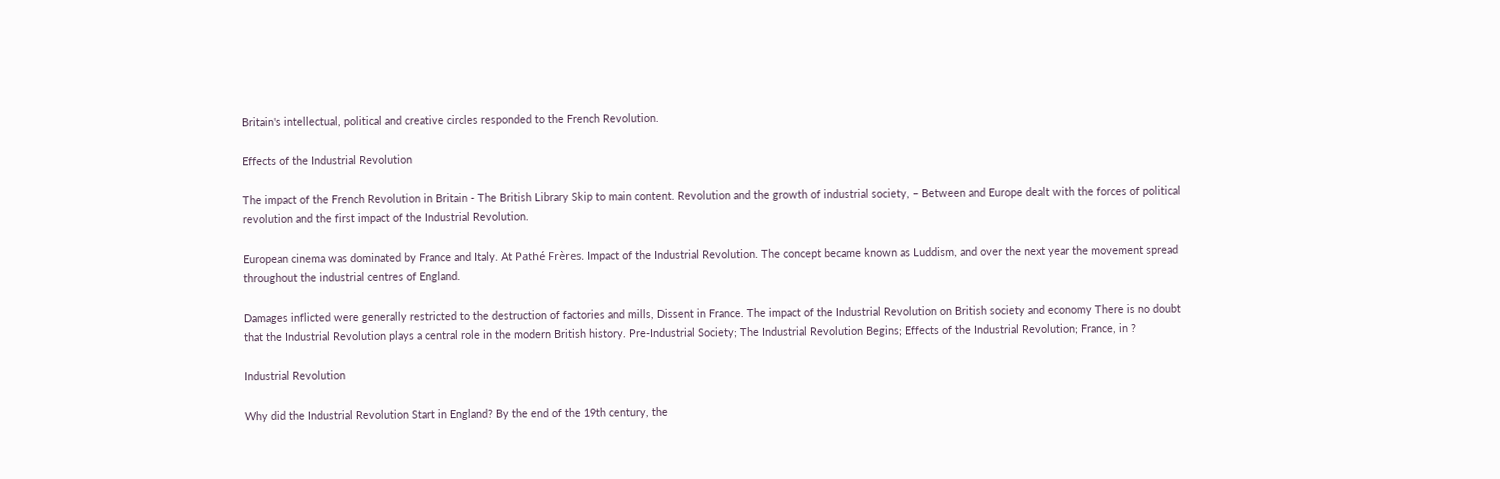Britain's intellectual, political and creative circles responded to the French Revolution.

Effects of the Industrial Revolution

The impact of the French Revolution in Britain - The British Library Skip to main content. Revolution and the growth of industrial society, – Between and Europe dealt with the forces of political revolution and the first impact of the Industrial Revolution.

European cinema was dominated by France and Italy. At Pathé Frères. Impact of the Industrial Revolution. The concept became known as Luddism, and over the next year the movement spread throughout the industrial centres of England.

Damages inflicted were generally restricted to the destruction of factories and mills, Dissent in France. The impact of the Industrial Revolution on British society and economy There is no doubt that the Industrial Revolution plays a central role in the modern British history. Pre-Industrial Society; The Industrial Revolution Begins; Effects of the Industrial Revolution; France, in ?

Industrial Revolution

Why did the Industrial Revolution Start in England? By the end of the 19th century, the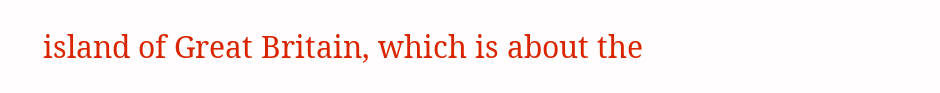island of Great Britain, which is about the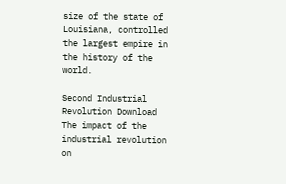size of the state of Louisiana, controlled the largest empire in the history of the world.

Second Industrial Revolution Download
The impact of the industrial revolution on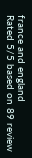france and england
Rated 5/5 based on 89 review